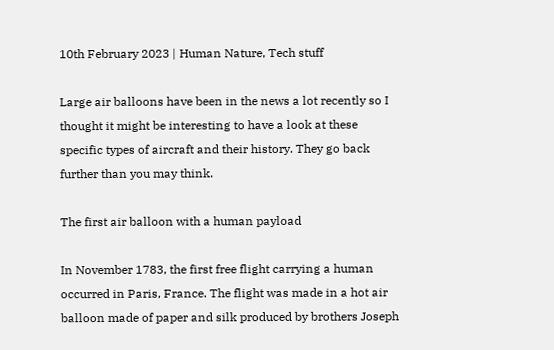10th February 2023 | Human Nature, Tech stuff

Large air balloons have been in the news a lot recently so I thought it might be interesting to have a look at these specific types of aircraft and their history. They go back further than you may think.

The first air balloon with a human payload

In November 1783, the first free flight carrying a human occurred in Paris, France. The flight was made in a hot air balloon made of paper and silk produced by brothers Joseph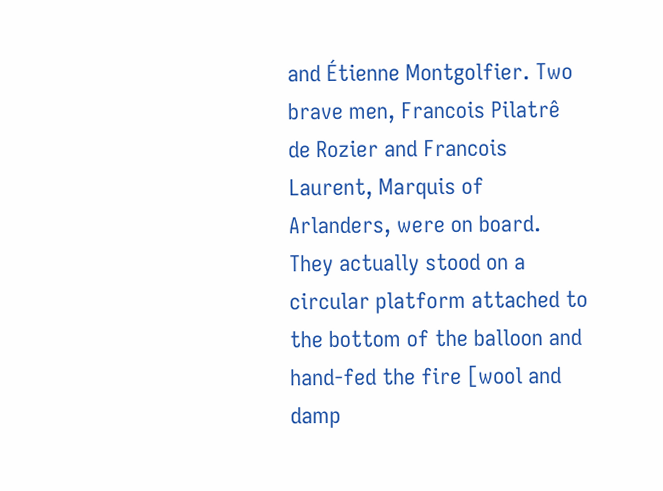and Étienne Montgolfier. Two brave men, Francois Pilatrê de Rozier and Francois Laurent, Marquis of Arlanders, were on board. They actually stood on a circular platform attached to the bottom of the balloon and hand-fed the fire [wool and damp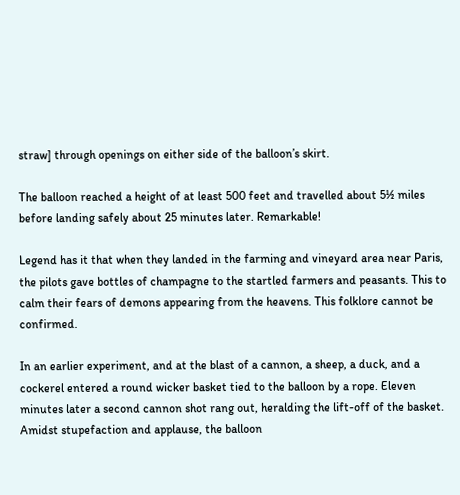straw] through openings on either side of the balloon’s skirt.

The balloon reached a height of at least 500 feet and travelled about 5½ miles before landing safely about 25 minutes later. Remarkable!

Legend has it that when they landed in the farming and vineyard area near Paris, the pilots gave bottles of champagne to the startled farmers and peasants. This to calm their fears of demons appearing from the heavens. This folklore cannot be confirmed.

In an earlier experiment, and at the blast of a cannon, a sheep, a duck, and a cockerel entered a round wicker basket tied to the balloon by a rope. Eleven minutes later a second cannon shot rang out, heralding the lift-off of the basket. Amidst stupefaction and applause, the balloon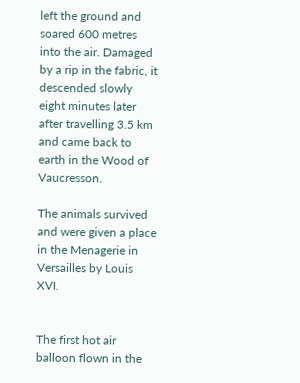left the ground and soared 600 metres into the air. Damaged by a rip in the fabric, it descended slowly eight minutes later after travelling 3.5 km and came back to earth in the Wood of Vaucresson.

The animals survived and were given a place in the Menagerie in Versailles by Louis XVI.


The first hot air balloon flown in the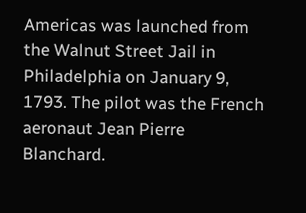Americas was launched from the Walnut Street Jail in Philadelphia on January 9, 1793. The pilot was the French aeronaut Jean Pierre Blanchard.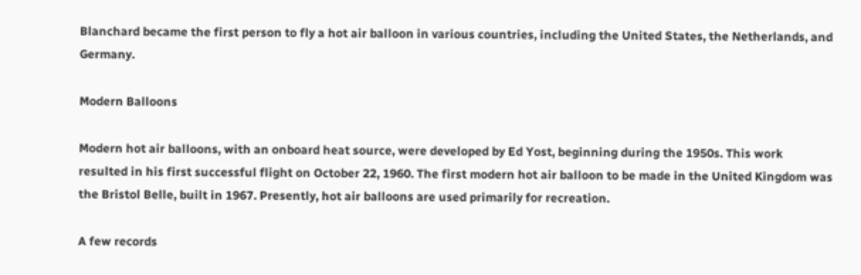Blanchard became the first person to fly a hot air balloon in various countries, including the United States, the Netherlands, and Germany.

Modern Balloons

Modern hot air balloons, with an onboard heat source, were developed by Ed Yost, beginning during the 1950s. This work resulted in his first successful flight on October 22, 1960. The first modern hot air balloon to be made in the United Kingdom was the Bristol Belle, built in 1967. Presently, hot air balloons are used primarily for recreation.

A few records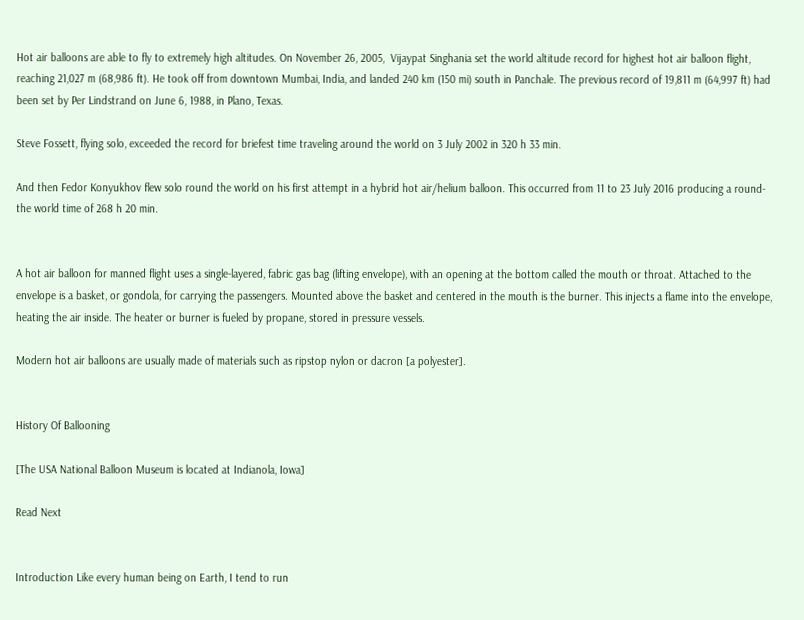Hot air balloons are able to fly to extremely high altitudes. On November 26, 2005,  Vijaypat Singhania set the world altitude record for highest hot air balloon flight, reaching 21,027 m (68,986 ft). He took off from downtown Mumbai, India, and landed 240 km (150 mi) south in Panchale. The previous record of 19,811 m (64,997 ft) had been set by Per Lindstrand on June 6, 1988, in Plano, Texas.

Steve Fossett, flying solo, exceeded the record for briefest time traveling around the world on 3 July 2002 in 320 h 33 min.

And then Fedor Konyukhov flew solo round the world on his first attempt in a hybrid hot air/helium balloon. This occurred from 11 to 23 July 2016 producing a round-the world time of 268 h 20 min.


A hot air balloon for manned flight uses a single-layered, fabric gas bag (lifting envelope), with an opening at the bottom called the mouth or throat. Attached to the envelope is a basket, or gondola, for carrying the passengers. Mounted above the basket and centered in the mouth is the burner. This injects a flame into the envelope, heating the air inside. The heater or burner is fueled by propane, stored in pressure vessels.

Modern hot air balloons are usually made of materials such as ripstop nylon or dacron [a polyester].


History Of Ballooning

[The USA National Balloon Museum is located at Indianola, Iowa]

Read Next


Introduction Like every human being on Earth, I tend to run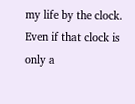my life by the clock. Even if that clock is only a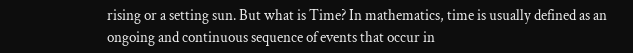rising or a setting sun. But what is Time? In mathematics, time is usually defined as an ongoing and continuous sequence of events that occur in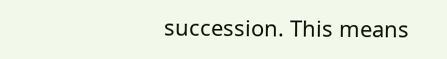succession. This means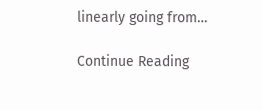linearly going from…

Continue Reading